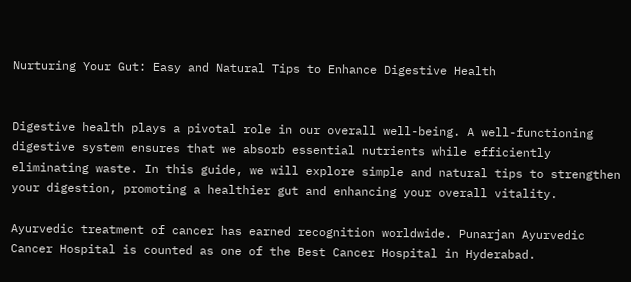Nurturing Your Gut: Easy and Natural Tips to Enhance Digestive Health


Digestive health plays a pivotal role in our overall well-being. A well-functioning digestive system ensures that we absorb essential nutrients while efficiently eliminating waste. In this guide, we will explore simple and natural tips to strengthen your digestion, promoting a healthier gut and enhancing your overall vitality.

Ayurvedic treatment of cancer has earned recognition worldwide. Punarjan Ayurvedic Cancer Hospital is counted as one of the Best Cancer Hospital in Hyderabad.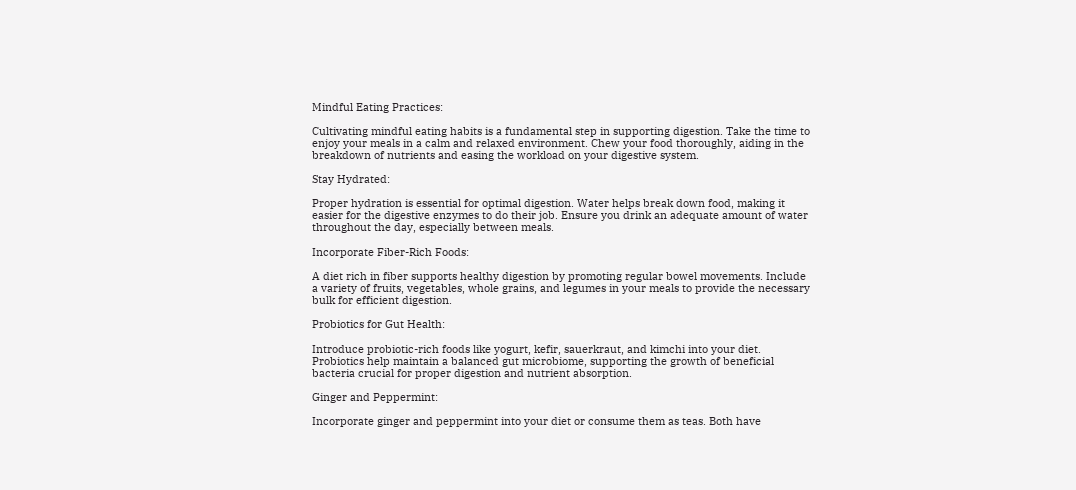Mindful Eating Practices:

Cultivating mindful eating habits is a fundamental step in supporting digestion. Take the time to enjoy your meals in a calm and relaxed environment. Chew your food thoroughly, aiding in the breakdown of nutrients and easing the workload on your digestive system.

Stay Hydrated:

Proper hydration is essential for optimal digestion. Water helps break down food, making it easier for the digestive enzymes to do their job. Ensure you drink an adequate amount of water throughout the day, especially between meals.

Incorporate Fiber-Rich Foods:

A diet rich in fiber supports healthy digestion by promoting regular bowel movements. Include a variety of fruits, vegetables, whole grains, and legumes in your meals to provide the necessary bulk for efficient digestion.

Probiotics for Gut Health:

Introduce probiotic-rich foods like yogurt, kefir, sauerkraut, and kimchi into your diet. Probiotics help maintain a balanced gut microbiome, supporting the growth of beneficial bacteria crucial for proper digestion and nutrient absorption.

Ginger and Peppermint:

Incorporate ginger and peppermint into your diet or consume them as teas. Both have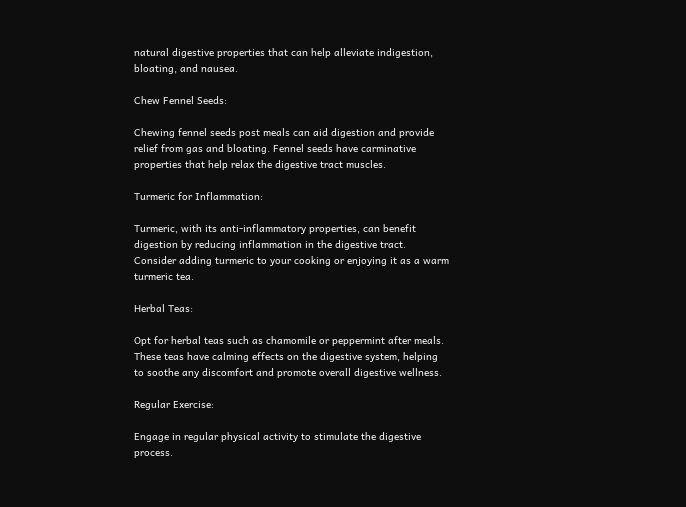natural digestive properties that can help alleviate indigestion, bloating, and nausea.

Chew Fennel Seeds:

Chewing fennel seeds post meals can aid digestion and provide relief from gas and bloating. Fennel seeds have carminative properties that help relax the digestive tract muscles.

Turmeric for Inflammation:

Turmeric, with its anti-inflammatory properties, can benefit digestion by reducing inflammation in the digestive tract. Consider adding turmeric to your cooking or enjoying it as a warm turmeric tea.

Herbal Teas:

Opt for herbal teas such as chamomile or peppermint after meals. These teas have calming effects on the digestive system, helping to soothe any discomfort and promote overall digestive wellness.

Regular Exercise:

Engage in regular physical activity to stimulate the digestive process.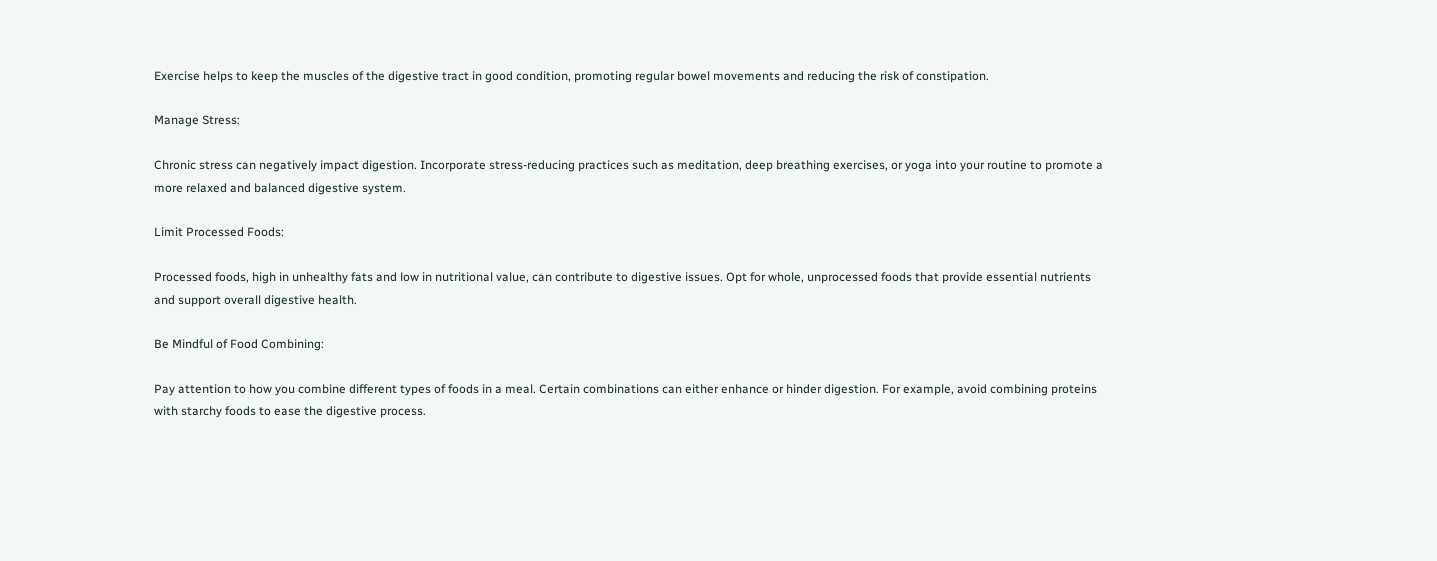Exercise helps to keep the muscles of the digestive tract in good condition, promoting regular bowel movements and reducing the risk of constipation.

Manage Stress:

Chronic stress can negatively impact digestion. Incorporate stress-reducing practices such as meditation, deep breathing exercises, or yoga into your routine to promote a more relaxed and balanced digestive system.

Limit Processed Foods:

Processed foods, high in unhealthy fats and low in nutritional value, can contribute to digestive issues. Opt for whole, unprocessed foods that provide essential nutrients and support overall digestive health.

Be Mindful of Food Combining:

Pay attention to how you combine different types of foods in a meal. Certain combinations can either enhance or hinder digestion. For example, avoid combining proteins with starchy foods to ease the digestive process.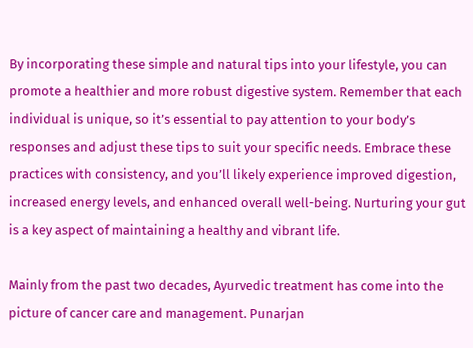By incorporating these simple and natural tips into your lifestyle, you can promote a healthier and more robust digestive system. Remember that each individual is unique, so it’s essential to pay attention to your body’s responses and adjust these tips to suit your specific needs. Embrace these practices with consistency, and you’ll likely experience improved digestion, increased energy levels, and enhanced overall well-being. Nurturing your gut is a key aspect of maintaining a healthy and vibrant life.

Mainly from the past two decades, Ayurvedic treatment has come into the picture of cancer care and management. Punarjan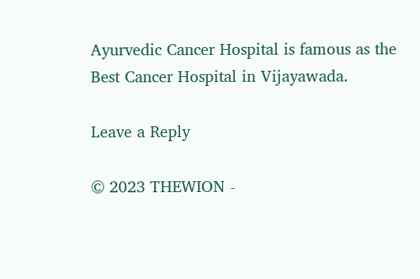Ayurvedic Cancer Hospital is famous as the Best Cancer Hospital in Vijayawada.

Leave a Reply

© 2023 THEWION -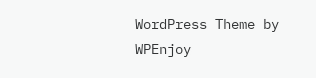WordPress Theme by WPEnjoy